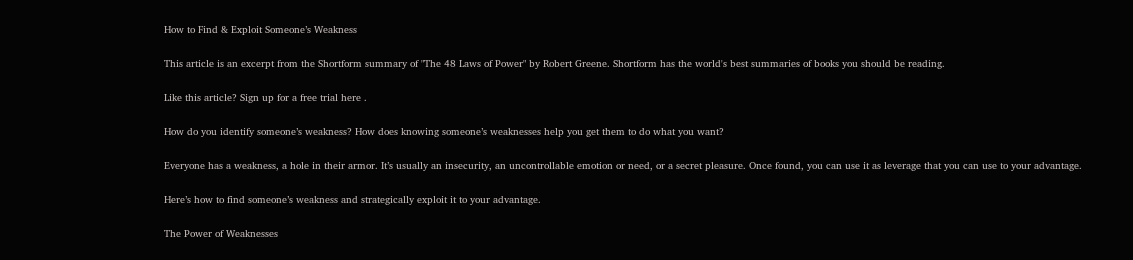How to Find & Exploit Someone’s Weakness

This article is an excerpt from the Shortform summary of "The 48 Laws of Power" by Robert Greene. Shortform has the world's best summaries of books you should be reading.

Like this article? Sign up for a free trial here .

How do you identify someone’s weakness? How does knowing someone’s weaknesses help you get them to do what you want?

Everyone has a weakness, a hole in their armor. It’s usually an insecurity, an uncontrollable emotion or need, or a secret pleasure. Once found, you can use it as leverage that you can use to your advantage.

Here’s how to find someone’s weakness and strategically exploit it to your advantage.

The Power of Weaknesses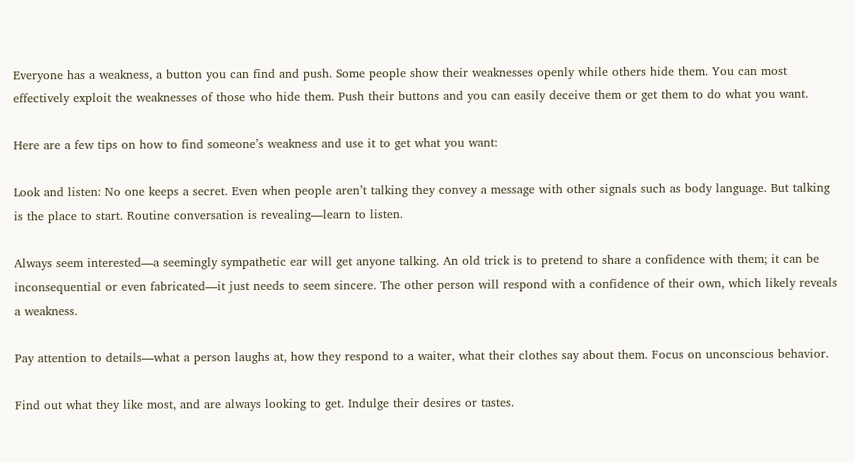Everyone has a weakness, a button you can find and push. Some people show their weaknesses openly while others hide them. You can most effectively exploit the weaknesses of those who hide them. Push their buttons and you can easily deceive them or get them to do what you want.

Here are a few tips on how to find someone’s weakness and use it to get what you want:

Look and listen: No one keeps a secret. Even when people aren’t talking they convey a message with other signals such as body language. But talking is the place to start. Routine conversation is revealing—learn to listen.

Always seem interested—a seemingly sympathetic ear will get anyone talking. An old trick is to pretend to share a confidence with them; it can be inconsequential or even fabricated—it just needs to seem sincere. The other person will respond with a confidence of their own, which likely reveals a weakness.

Pay attention to details—what a person laughs at, how they respond to a waiter, what their clothes say about them. Focus on unconscious behavior.

Find out what they like most, and are always looking to get. Indulge their desires or tastes.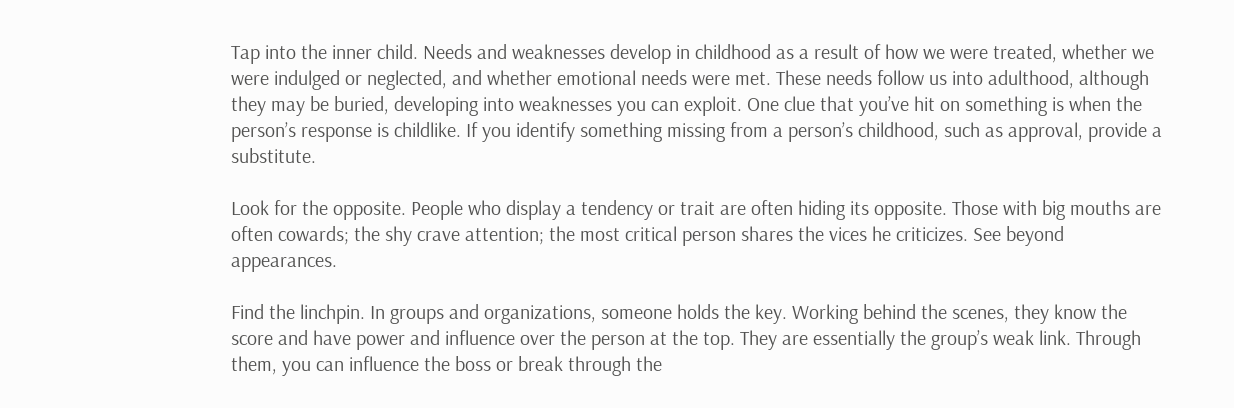Tap into the inner child. Needs and weaknesses develop in childhood as a result of how we were treated, whether we were indulged or neglected, and whether emotional needs were met. These needs follow us into adulthood, although they may be buried, developing into weaknesses you can exploit. One clue that you’ve hit on something is when the person’s response is childlike. If you identify something missing from a person’s childhood, such as approval, provide a substitute.

Look for the opposite. People who display a tendency or trait are often hiding its opposite. Those with big mouths are often cowards; the shy crave attention; the most critical person shares the vices he criticizes. See beyond appearances.

Find the linchpin. In groups and organizations, someone holds the key. Working behind the scenes, they know the score and have power and influence over the person at the top. They are essentially the group’s weak link. Through them, you can influence the boss or break through the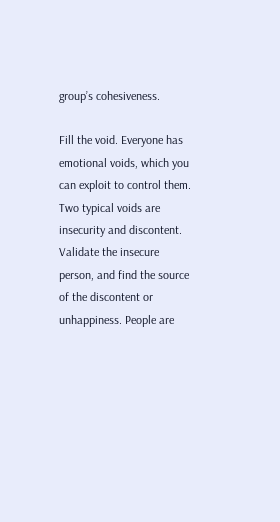group’s cohesiveness.

Fill the void. Everyone has emotional voids, which you can exploit to control them. Two typical voids are insecurity and discontent. Validate the insecure person, and find the source of the discontent or unhappiness. People are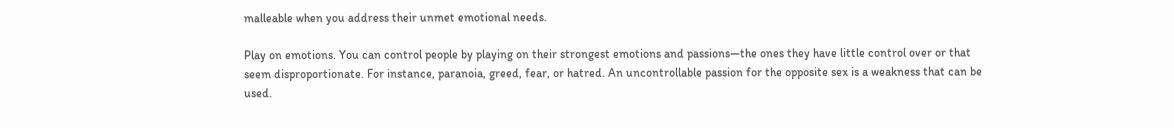malleable when you address their unmet emotional needs.

Play on emotions. You can control people by playing on their strongest emotions and passions—the ones they have little control over or that seem disproportionate. For instance, paranoia, greed, fear, or hatred. An uncontrollable passion for the opposite sex is a weakness that can be used.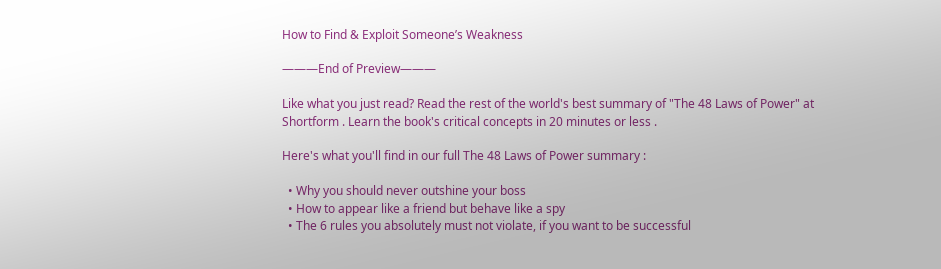How to Find & Exploit Someone’s Weakness

———End of Preview———

Like what you just read? Read the rest of the world's best summary of "The 48 Laws of Power" at Shortform . Learn the book's critical concepts in 20 minutes or less .

Here's what you'll find in our full The 48 Laws of Power summary :

  • Why you should never outshine your boss
  • How to appear like a friend but behave like a spy
  • The 6 rules you absolutely must not violate, if you want to be successful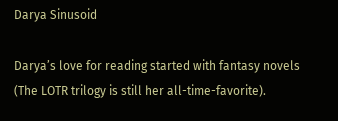Darya Sinusoid

Darya’s love for reading started with fantasy novels (The LOTR trilogy is still her all-time-favorite).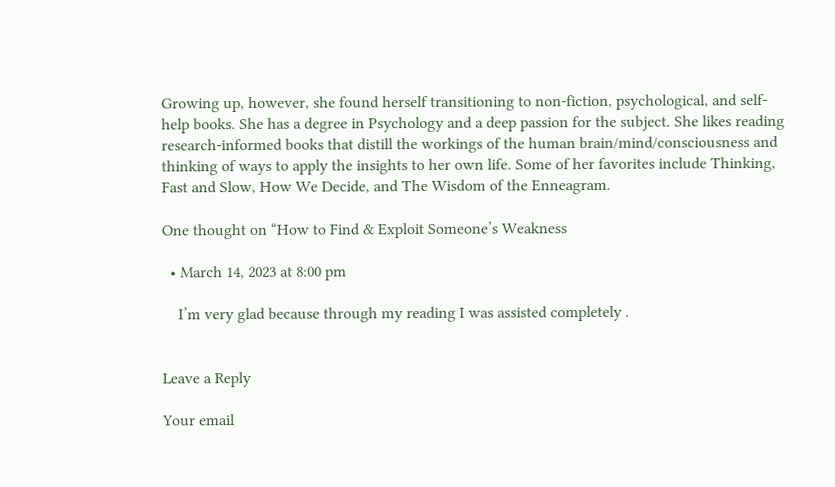Growing up, however, she found herself transitioning to non-fiction, psychological, and self-help books. She has a degree in Psychology and a deep passion for the subject. She likes reading research-informed books that distill the workings of the human brain/mind/consciousness and thinking of ways to apply the insights to her own life. Some of her favorites include Thinking, Fast and Slow, How We Decide, and The Wisdom of the Enneagram.

One thought on “How to Find & Exploit Someone’s Weakness

  • March 14, 2023 at 8:00 pm

    I’m very glad because through my reading I was assisted completely .


Leave a Reply

Your email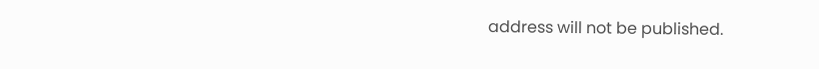address will not be published.